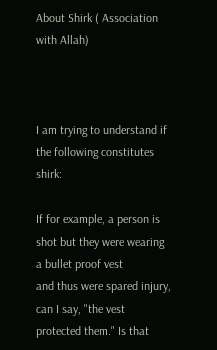About Shirk ( Association with Allah)



I am trying to understand if the following constitutes shirk:

If for example, a person is shot but they were wearing a bullet proof vest
and thus were spared injury, can I say, "the vest protected them." Is that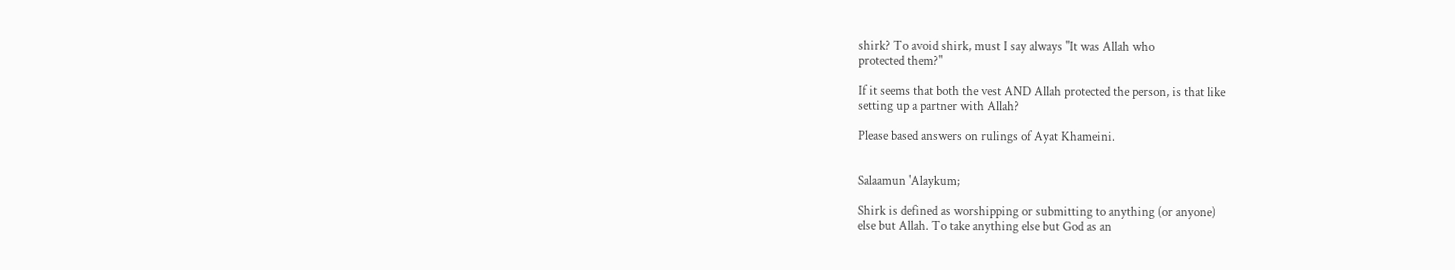shirk? To avoid shirk, must I say always "It was Allah who
protected them?"

If it seems that both the vest AND Allah protected the person, is that like
setting up a partner with Allah?

Please based answers on rulings of Ayat Khameini.


Salaamun 'Alaykum;

Shirk is defined as worshipping or submitting to anything (or anyone)
else but Allah. To take anything else but God as an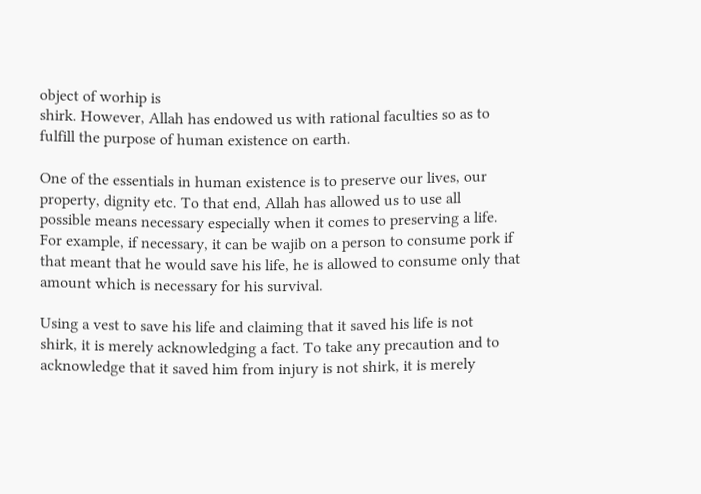object of worhip is
shirk. However, Allah has endowed us with rational faculties so as to
fulfill the purpose of human existence on earth.

One of the essentials in human existence is to preserve our lives, our
property, dignity etc. To that end, Allah has allowed us to use all
possible means necessary especially when it comes to preserving a life.
For example, if necessary, it can be wajib on a person to consume pork if
that meant that he would save his life, he is allowed to consume only that
amount which is necessary for his survival.

Using a vest to save his life and claiming that it saved his life is not
shirk, it is merely acknowledging a fact. To take any precaution and to
acknowledge that it saved him from injury is not shirk, it is merely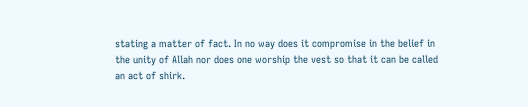stating a matter of fact. In no way does it compromise in the belief in
the unity of Allah nor does one worship the vest so that it can be called
an act of shirk.